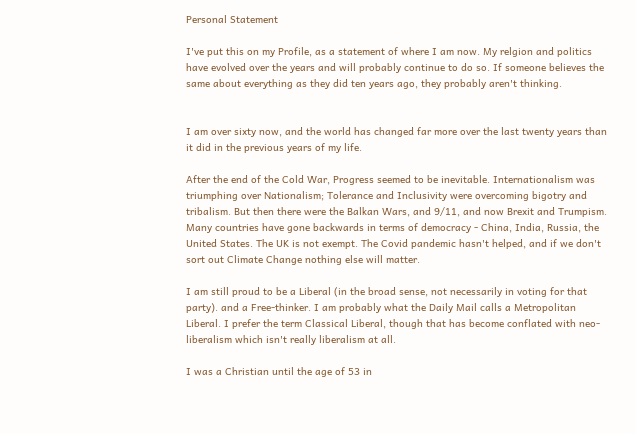Personal Statement

I've put this on my Profile, as a statement of where I am now. My relgion and politics have evolved over the years and will probably continue to do so. If someone believes the same about everything as they did ten years ago, they probably aren't thinking.


I am over sixty now, and the world has changed far more over the last twenty years than it did in the previous years of my life.

After the end of the Cold War, Progress seemed to be inevitable. Internationalism was triumphing over Nationalism; Tolerance and Inclusivity were overcoming bigotry and tribalism. But then there were the Balkan Wars, and 9/11, and now Brexit and Trumpism. Many countries have gone backwards in terms of democracy - China, India, Russia, the United States. The UK is not exempt. The Covid pandemic hasn't helped, and if we don't sort out Climate Change nothing else will matter.

I am still proud to be a Liberal (in the broad sense, not necessarily in voting for that party). and a Free-thinker. I am probably what the Daily Mail calls a Metropolitan Liberal. I prefer the term Classical Liberal, though that has become conflated with neo-liberalism which isn't really liberalism at all.

I was a Christian until the age of 53 in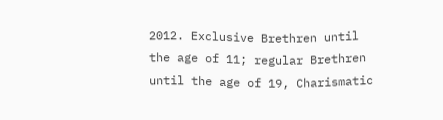2012. Exclusive Brethren until the age of 11; regular Brethren until the age of 19, Charismatic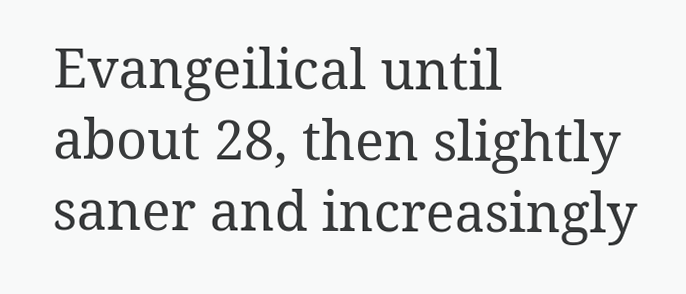Evangeilical until about 28, then slightly saner and increasingly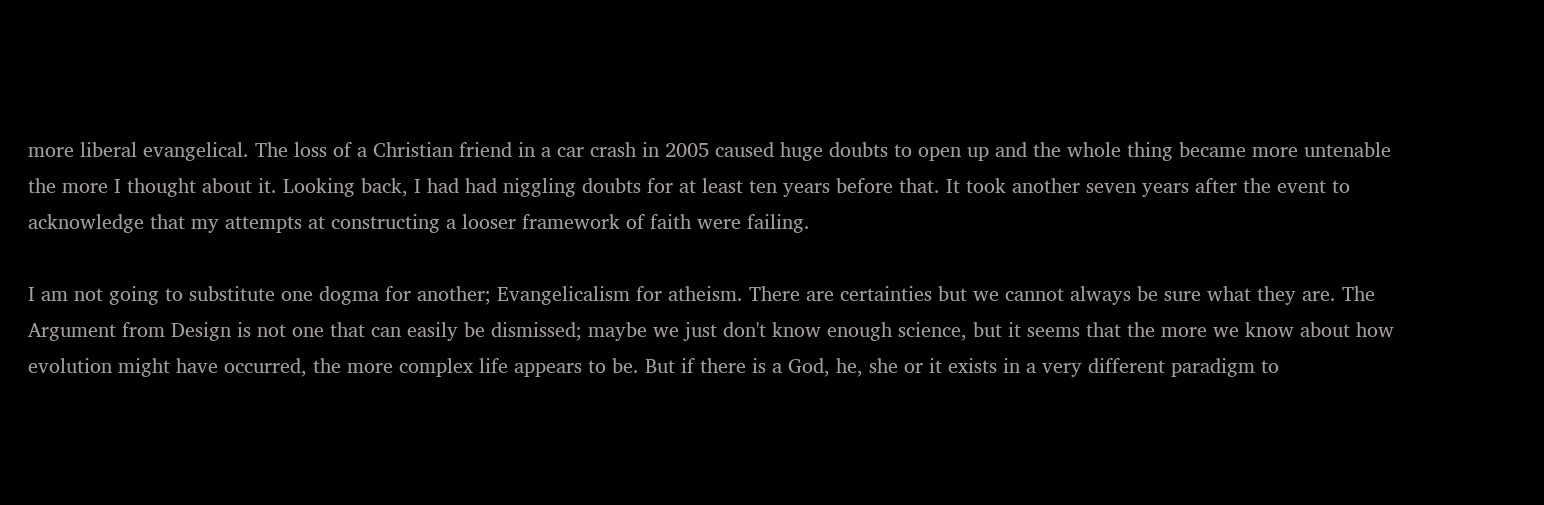more liberal evangelical. The loss of a Christian friend in a car crash in 2005 caused huge doubts to open up and the whole thing became more untenable the more I thought about it. Looking back, I had had niggling doubts for at least ten years before that. It took another seven years after the event to acknowledge that my attempts at constructing a looser framework of faith were failing.

I am not going to substitute one dogma for another; Evangelicalism for atheism. There are certainties but we cannot always be sure what they are. The Argument from Design is not one that can easily be dismissed; maybe we just don't know enough science, but it seems that the more we know about how evolution might have occurred, the more complex life appears to be. But if there is a God, he, she or it exists in a very different paradigm to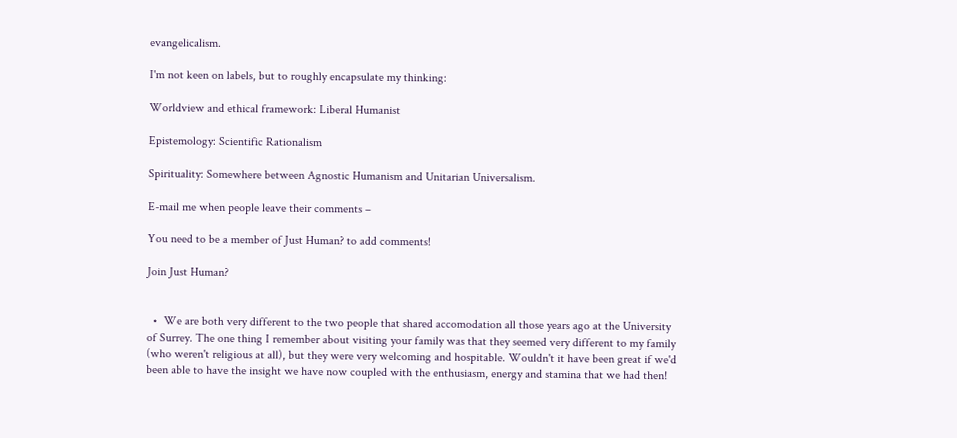evangelicalism.

I'm not keen on labels, but to roughly encapsulate my thinking:

Worldview and ethical framework: Liberal Humanist

Epistemology: Scientific Rationalism

Spirituality: Somewhere between Agnostic Humanism and Unitarian Universalism.

E-mail me when people leave their comments –

You need to be a member of Just Human? to add comments!

Join Just Human?


  •  We are both very different to the two people that shared accomodation all those years ago at the University of Surrey. The one thing I remember about visiting your family was that they seemed very different to my family (who weren't religious at all), but they were very welcoming and hospitable. Wouldn't it have been great if we'd been able to have the insight we have now coupled with the enthusiasm, energy and stamina that we had then!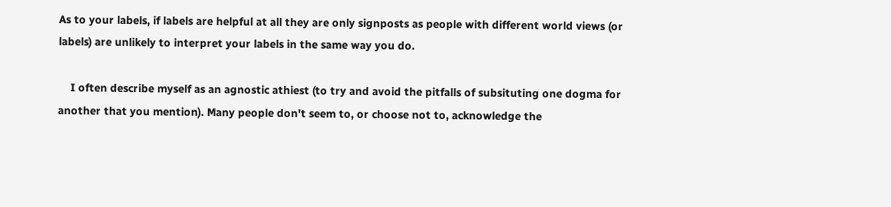As to your labels, if labels are helpful at all they are only signposts as people with different world views (or labels) are unlikely to interpret your labels in the same way you do.

    I often describe myself as an agnostic athiest (to try and avoid the pitfalls of subsituting one dogma for another that you mention). Many people don't seem to, or choose not to, acknowledge the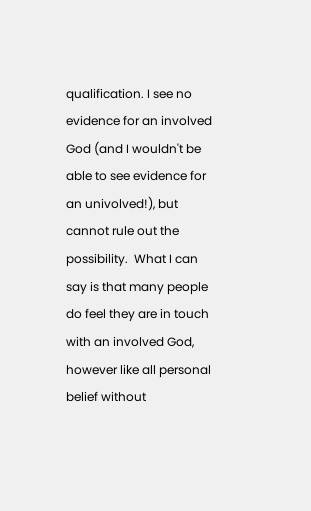qualification. I see no evidence for an involved God (and I wouldn't be able to see evidence for an univolved!), but cannot rule out the possibility.  What I can say is that many people do feel they are in touch with an involved God, however like all personal belief without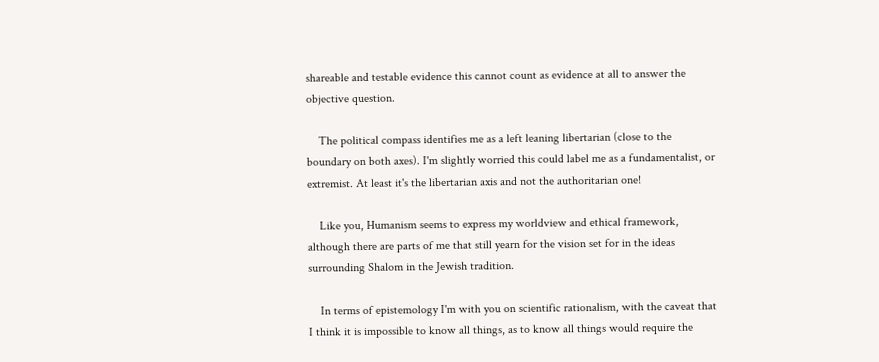shareable and testable evidence this cannot count as evidence at all to answer the objective question.

    The political compass identifies me as a left leaning libertarian (close to the boundary on both axes). I'm slightly worried this could label me as a fundamentalist, or extremist. At least it's the libertarian axis and not the authoritarian one!

    Like you, Humanism seems to express my worldview and ethical framework, although there are parts of me that still yearn for the vision set for in the ideas surrounding Shalom in the Jewish tradition.

    In terms of epistemology I'm with you on scientific rationalism, with the caveat that I think it is impossible to know all things, as to know all things would require the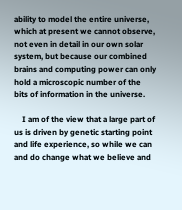ability to model the entire universe, which at present we cannot observe, not even in detail in our own solar system, but because our combined brains and computing power can only hold a microscopic number of the bits of information in the universe.

    I am of the view that a large part of us is driven by genetic starting point and life experience, so while we can and do change what we believe and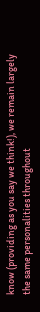know (providing as you say we think!), we remain largely the same personalities throughout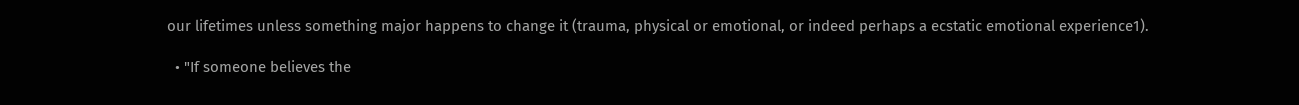our lifetimes unless something major happens to change it (trauma, physical or emotional, or indeed perhaps a ecstatic emotional experience1).

  • "If someone believes the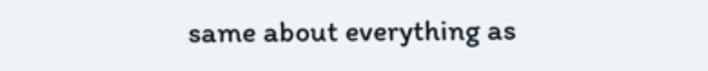same about everything as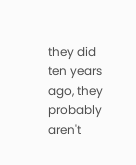they did ten years ago, they probably aren't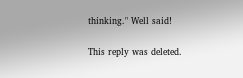thinking." Well said!

This reply was deleted.